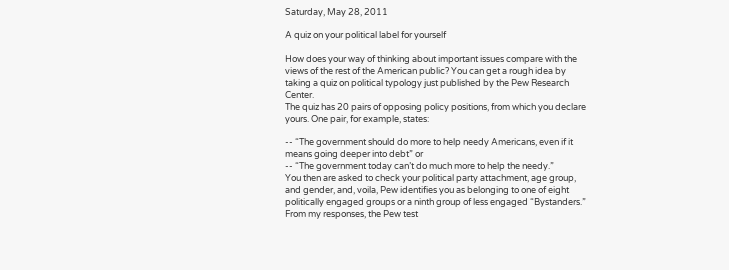Saturday, May 28, 2011

A quiz on your political label for yourself

How does your way of thinking about important issues compare with the views of the rest of the American public? You can get a rough idea by taking a quiz on political typology just published by the Pew Research Center.
The quiz has 20 pairs of opposing policy positions, from which you declare yours. One pair, for example, states:

-- “The government should do more to help needy Americans, even if it means going deeper into debt” or
-- “The government today can’t do much more to help the needy.”
You then are asked to check your political party attachment, age group, and gender, and, voila, Pew identifies you as belonging to one of eight politically engaged groups or a ninth group of less engaged “Bystanders.” From my responses, the Pew test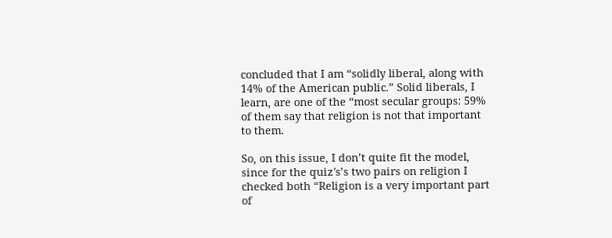concluded that I am “solidly liberal, along with 14% of the American public.” Solid liberals, I learn, are one of the “most secular groups: 59% of them say that religion is not that important to them.

So, on this issue, I don’t quite fit the model, since for the quiz's’s two pairs on religion I checked both “Religion is a very important part of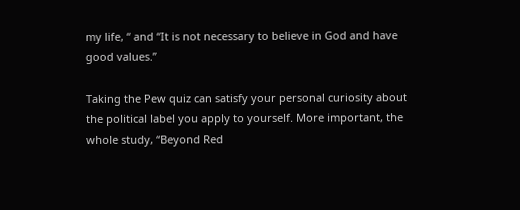my life, “ and “It is not necessary to believe in God and have good values.”

Taking the Pew quiz can satisfy your personal curiosity about the political label you apply to yourself. More important, the whole study, “Beyond Red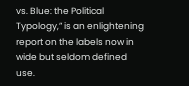vs. Blue: the Political Typology,” is an enlightening report on the labels now in wide but seldom defined use.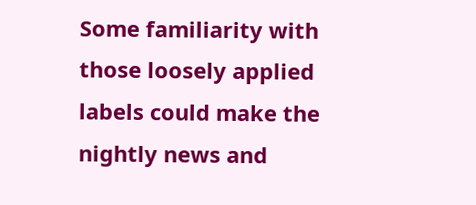Some familiarity with those loosely applied labels could make the nightly news and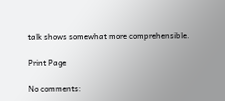talk shows somewhat more comprehensible.

Print Page

No comments: